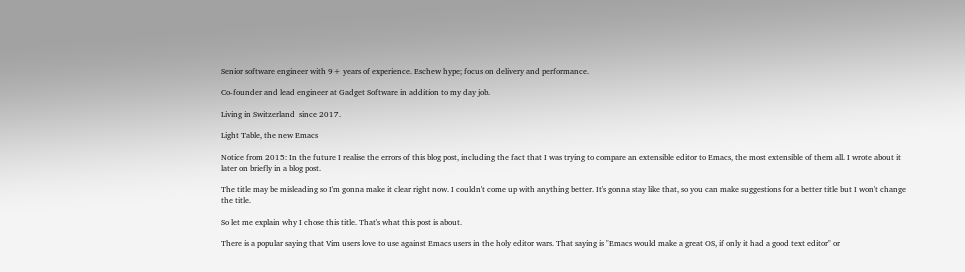Senior software engineer with 9+ years of experience. Eschew hype; focus on delivery and performance.

Co-founder and lead engineer at Gadget Software in addition to my day job.

Living in Switzerland  since 2017.

Light Table, the new Emacs

Notice from 2015: In the future I realise the errors of this blog post, including the fact that I was trying to compare an extensible editor to Emacs, the most extensible of them all. I wrote about it later on briefly in a blog post.

The title may be misleading so I'm gonna make it clear right now. I couldn't come up with anything better. It's gonna stay like that, so you can make suggestions for a better title but I won't change the title.

So let me explain why I chose this title. That's what this post is about.

There is a popular saying that Vim users love to use against Emacs users in the holy editor wars. That saying is "Emacs would make a great OS, if only it had a good text editor" or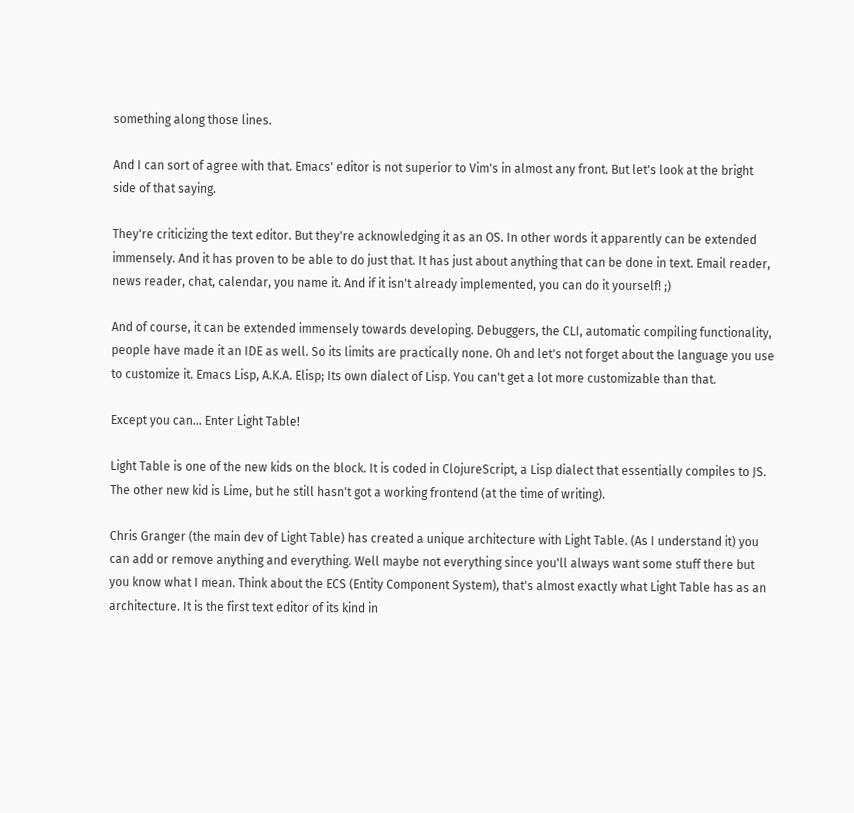something along those lines.

And I can sort of agree with that. Emacs' editor is not superior to Vim's in almost any front. But let's look at the bright side of that saying.

They're criticizing the text editor. But they're acknowledging it as an OS. In other words it apparently can be extended immensely. And it has proven to be able to do just that. It has just about anything that can be done in text. Email reader, news reader, chat, calendar, you name it. And if it isn't already implemented, you can do it yourself! ;)

And of course, it can be extended immensely towards developing. Debuggers, the CLI, automatic compiling functionality, people have made it an IDE as well. So its limits are practically none. Oh and let's not forget about the language you use to customize it. Emacs Lisp, A.K.A. Elisp; Its own dialect of Lisp. You can't get a lot more customizable than that.

Except you can... Enter Light Table!

Light Table is one of the new kids on the block. It is coded in ClojureScript, a Lisp dialect that essentially compiles to JS. The other new kid is Lime, but he still hasn't got a working frontend (at the time of writing).

Chris Granger (the main dev of Light Table) has created a unique architecture with Light Table. (As I understand it) you can add or remove anything and everything. Well maybe not everything since you'll always want some stuff there but you know what I mean. Think about the ECS (Entity Component System), that's almost exactly what Light Table has as an architecture. It is the first text editor of its kind in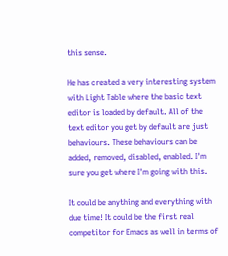this sense.

He has created a very interesting system with Light Table where the basic text editor is loaded by default. All of the text editor you get by default are just behaviours. These behaviours can be added, removed, disabled, enabled. I'm sure you get where I'm going with this.

It could be anything and everything with due time! It could be the first real competitor for Emacs as well in terms of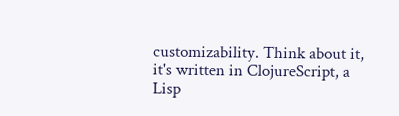customizability. Think about it, it's written in ClojureScript, a Lisp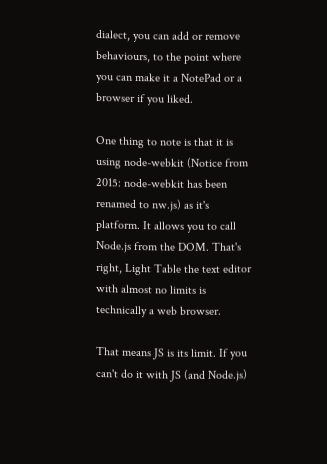dialect, you can add or remove behaviours, to the point where you can make it a NotePad or a browser if you liked.

One thing to note is that it is using node-webkit (Notice from 2015: node-webkit has been renamed to nw.js) as it's platform. It allows you to call Node.js from the DOM. That's right, Light Table the text editor with almost no limits is technically a web browser.

That means JS is its limit. If you can't do it with JS (and Node.js)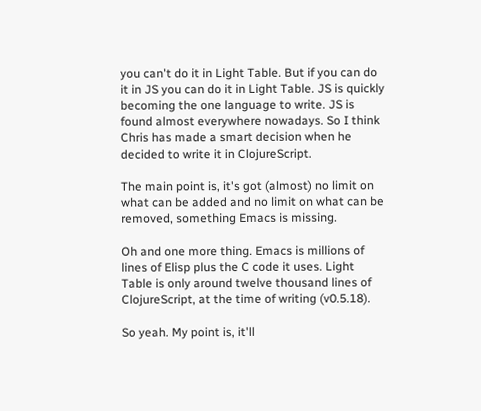you can't do it in Light Table. But if you can do it in JS you can do it in Light Table. JS is quickly becoming the one language to write. JS is found almost everywhere nowadays. So I think Chris has made a smart decision when he decided to write it in ClojureScript.

The main point is, it's got (almost) no limit on what can be added and no limit on what can be removed, something Emacs is missing.

Oh and one more thing. Emacs is millions of lines of Elisp plus the C code it uses. Light Table is only around twelve thousand lines of ClojureScript, at the time of writing (v0.5.18).

So yeah. My point is, it'll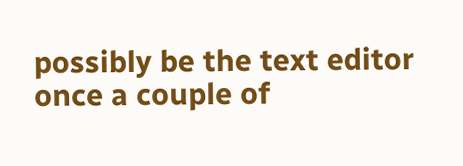possibly be the text editor once a couple of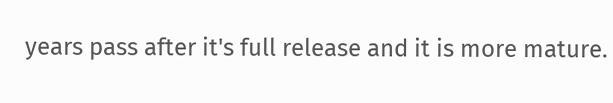years pass after it's full release and it is more mature.